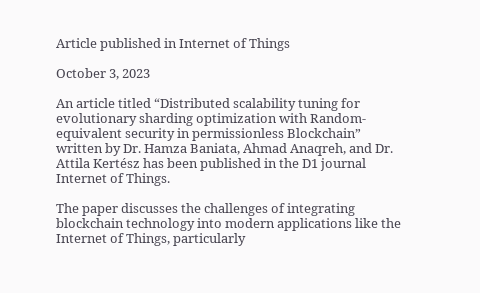Article published in Internet of Things

October 3, 2023

An article titled “Distributed scalability tuning for evolutionary sharding optimization with Random-equivalent security in permissionless Blockchain” written by Dr. Hamza Baniata, Ahmad Anaqreh, and Dr. Attila Kertész has been published in the D1 journal Internet of Things.

The paper discusses the challenges of integrating blockchain technology into modern applications like the Internet of Things, particularly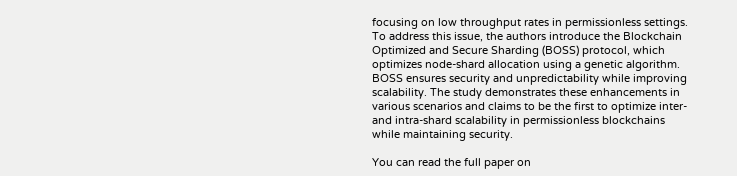focusing on low throughput rates in permissionless settings. To address this issue, the authors introduce the Blockchain Optimized and Secure Sharding (BOSS) protocol, which optimizes node-shard allocation using a genetic algorithm. BOSS ensures security and unpredictability while improving scalability. The study demonstrates these enhancements in various scenarios and claims to be the first to optimize inter- and intra-shard scalability in permissionless blockchains while maintaining security.

You can read the full paper on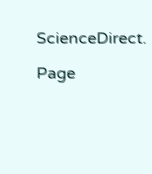ScienceDirect.

Page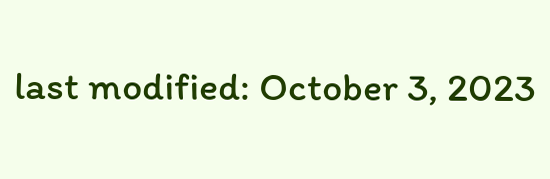last modified: October 3, 2023